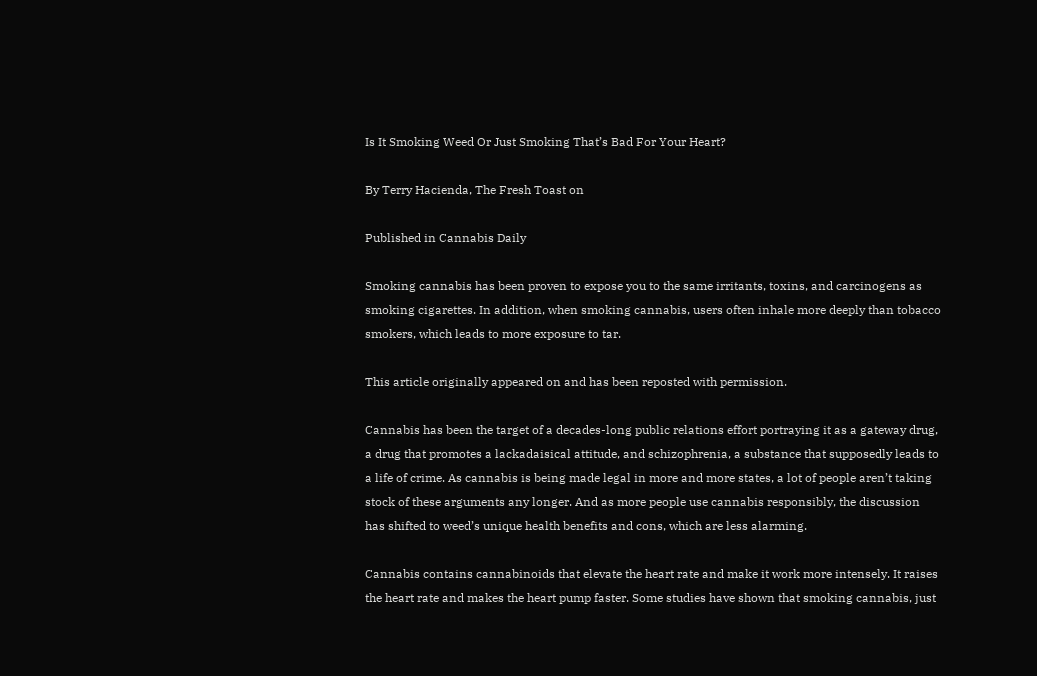Is It Smoking Weed Or Just Smoking That’s Bad For Your Heart?

By Terry Hacienda, The Fresh Toast on

Published in Cannabis Daily

Smoking cannabis has been proven to expose you to the same irritants, toxins, and carcinogens as smoking cigarettes. In addition, when smoking cannabis, users often inhale more deeply than tobacco smokers, which leads to more exposure to tar.

This article originally appeared on and has been reposted with permission.

Cannabis has been the target of a decades-long public relations effort portraying it as a gateway drug, a drug that promotes a lackadaisical attitude, and schizophrenia, a substance that supposedly leads to a life of crime. As cannabis is being made legal in more and more states, a lot of people aren’t taking stock of these arguments any longer. And as more people use cannabis responsibly, the discussion has shifted to weed’s unique health benefits and cons, which are less alarming.

Cannabis contains cannabinoids that elevate the heart rate and make it work more intensely. It raises the heart rate and makes the heart pump faster. Some studies have shown that smoking cannabis, just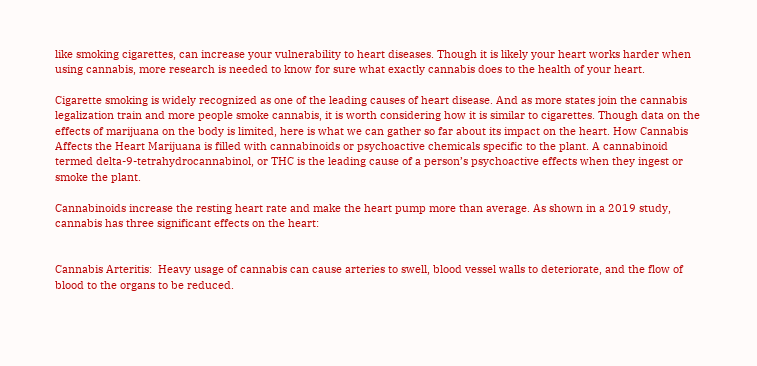like smoking cigarettes, can increase your vulnerability to heart diseases. Though it is likely your heart works harder when using cannabis, more research is needed to know for sure what exactly cannabis does to the health of your heart.

Cigarette smoking is widely recognized as one of the leading causes of heart disease. And as more states join the cannabis legalization train and more people smoke cannabis, it is worth considering how it is similar to cigarettes. Though data on the effects of marijuana on the body is limited, here is what we can gather so far about its impact on the heart. How Cannabis Affects the Heart Marijuana is filled with cannabinoids or psychoactive chemicals specific to the plant. A cannabinoid termed delta-9-tetrahydrocannabinol, or THC is the leading cause of a person’s psychoactive effects when they ingest or smoke the plant.

Cannabinoids increase the resting heart rate and make the heart pump more than average. As shown in a 2019 study, cannabis has three significant effects on the heart:


Cannabis Arteritis:  Heavy usage of cannabis can cause arteries to swell, blood vessel walls to deteriorate, and the flow of blood to the organs to be reduced.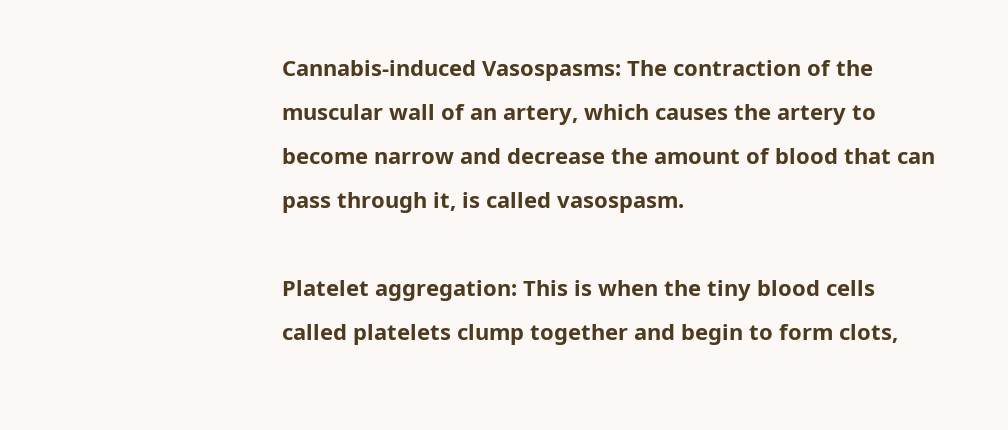Cannabis-induced Vasospasms: The contraction of the muscular wall of an artery, which causes the artery to become narrow and decrease the amount of blood that can pass through it, is called vasospasm.

Platelet aggregation: This is when the tiny blood cells called platelets clump together and begin to form clots,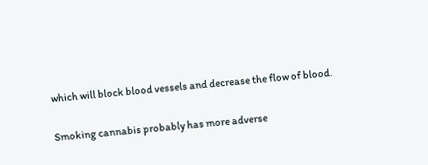which will block blood vessels and decrease the flow of blood.

Smoking cannabis probably has more adverse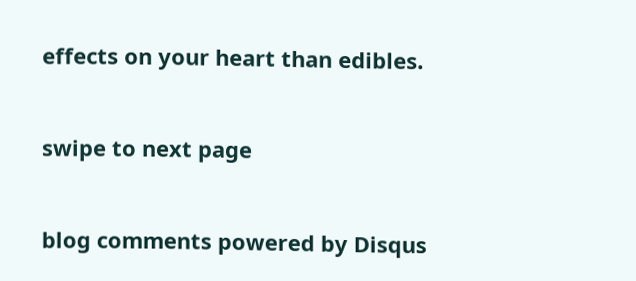effects on your heart than edibles.


swipe to next page


blog comments powered by Disqus